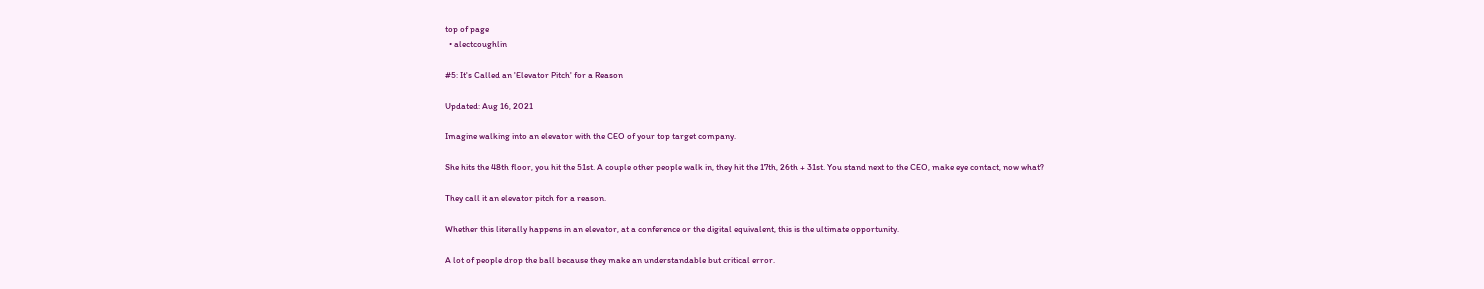top of page
  • alectcoughlin

#5: It's Called an 'Elevator Pitch' for a Reason

Updated: Aug 16, 2021

Imagine walking into an elevator with the CEO of your top target company.

She hits the 48th floor, you hit the 51st. A couple other people walk in, they hit the 17th, 26th + 31st. You stand next to the CEO, make eye contact, now what?

They call it an elevator pitch for a reason.

Whether this literally happens in an elevator, at a conference or the digital equivalent, this is the ultimate opportunity.

A lot of people drop the ball because they make an understandable but critical error.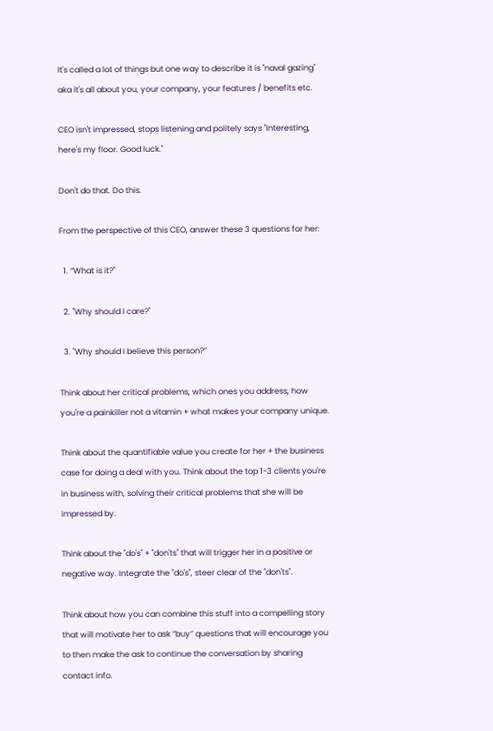It's called a lot of things but one way to describe it is "naval gazing" aka it's all about you, your company, your features / benefits etc.

CEO isn't impressed, stops listening and politely says "Interesting, here's my floor. Good luck."

Don't do that. Do this.

From the perspective of this CEO, answer these 3 questions for her:

  1. “What is it?"

  2. "Why should I care?"

  3. "Why should I believe this person?”

Think about her critical problems, which ones you address, how you're a painkiller not a vitamin + what makes your company unique.

Think about the quantifiable value you create for her + the business case for doing a deal with you. Think about the top 1-3 clients you're in business with, solving their critical problems that she will be impressed by.

Think about the "do's" + "don'ts" that will trigger her in a positive or negative way. Integrate the "do's", steer clear of the "don'ts".

Think about how you can combine this stuff into a compelling story that will motivate her to ask “buy” questions that will encourage you to then make the ask to continue the conversation by sharing contact info.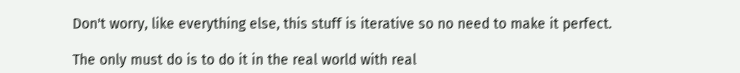Don't worry, like everything else, this stuff is iterative so no need to make it perfect.

The only must do is to do it in the real world with real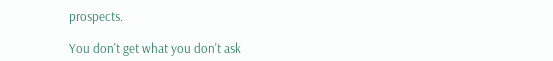prospects.

You don't get what you don't ask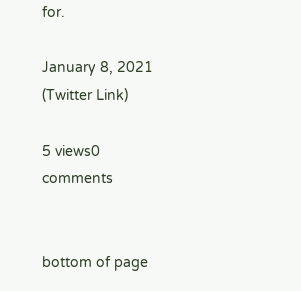for.

January 8, 2021 (Twitter Link)

5 views0 comments


bottom of page